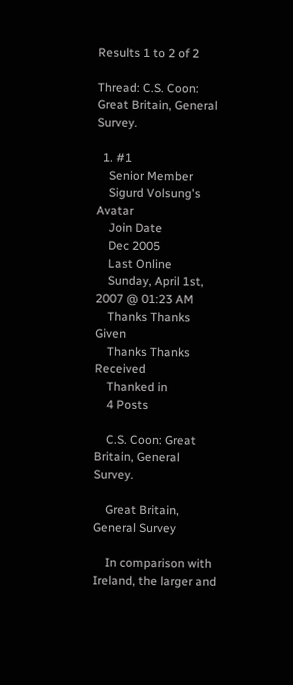Results 1 to 2 of 2

Thread: C.S. Coon: Great Britain, General Survey.

  1. #1
    Senior Member
    Sigurd Volsung's Avatar
    Join Date
    Dec 2005
    Last Online
    Sunday, April 1st, 2007 @ 01:23 AM
    Thanks Thanks Given
    Thanks Thanks Received
    Thanked in
    4 Posts

    C.S. Coon: Great Britain, General Survey.

    Great Britain, General Survey

    In comparison with Ireland, the larger and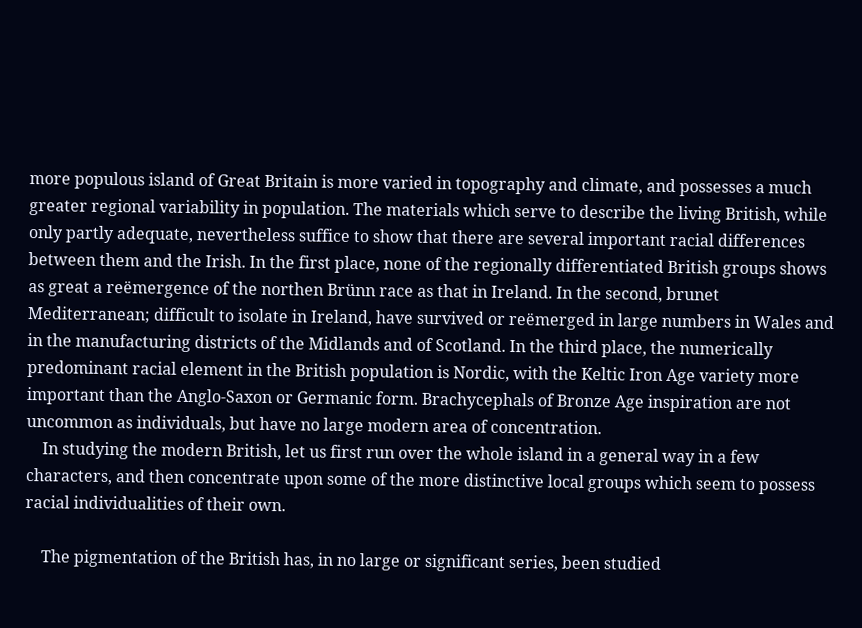more populous island of Great Britain is more varied in topography and climate, and possesses a much greater regional variability in population. The materials which serve to describe the living British, while only partly adequate, nevertheless suffice to show that there are several important racial differences between them and the Irish. In the first place, none of the regionally differentiated British groups shows as great a reëmergence of the northen Brünn race as that in Ireland. In the second, brunet Mediterranean; difficult to isolate in Ireland, have survived or reëmerged in large numbers in Wales and in the manufacturing districts of the Midlands and of Scotland. In the third place, the numerically predominant racial element in the British population is Nordic, with the Keltic Iron Age variety more important than the Anglo-Saxon or Germanic form. Brachycephals of Bronze Age inspiration are not uncommon as individuals, but have no large modern area of concentration.
    In studying the modern British, let us first run over the whole island in a general way in a few characters, and then concentrate upon some of the more distinctive local groups which seem to possess racial individualities of their own.

    The pigmentation of the British has, in no large or significant series, been studied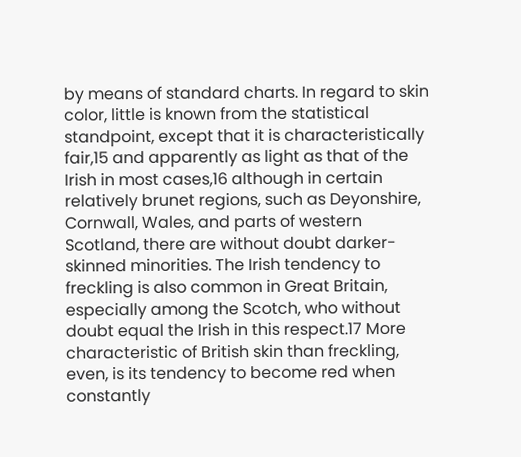by means of standard charts. In regard to skin color, little is known from the statistical standpoint, except that it is characteristically fair,15 and apparently as light as that of the Irish in most cases,16 although in certain relatively brunet regions, such as Deyonshire, Cornwall, Wales, and parts of western Scotland, there are without doubt darker-skinned minorities. The Irish tendency to freckling is also common in Great Britain, especially among the Scotch, who without doubt equal the Irish in this respect.17 More characteristic of British skin than freckling, even, is its tendency to become red when constantly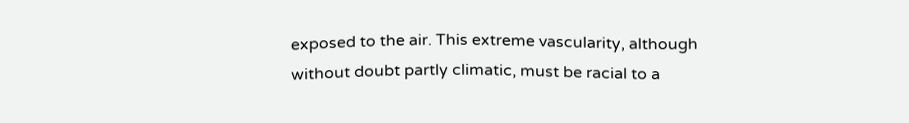exposed to the air. This extreme vascularity, although without doubt partly climatic, must be racial to a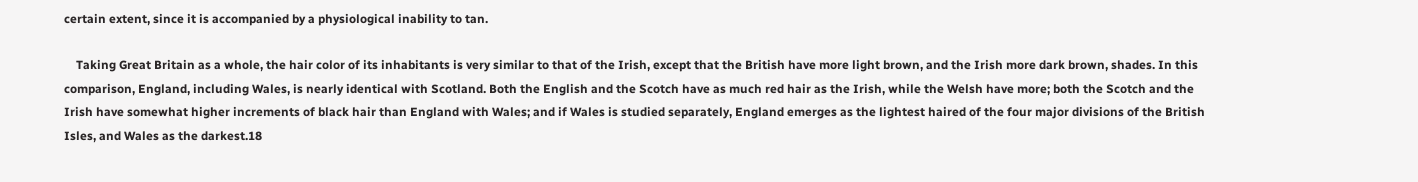certain extent, since it is accompanied by a physiological inability to tan.

    Taking Great Britain as a whole, the hair color of its inhabitants is very similar to that of the Irish, except that the British have more light brown, and the Irish more dark brown, shades. In this comparison, England, including Wales, is nearly identical with Scotland. Both the English and the Scotch have as much red hair as the Irish, while the Welsh have more; both the Scotch and the Irish have somewhat higher increments of black hair than England with Wales; and if Wales is studied separately, England emerges as the lightest haired of the four major divisions of the British Isles, and Wales as the darkest.18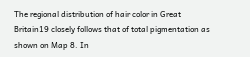The regional distribution of hair color in Great Britain19 closely follows that of total pigmentation as shown on Map 8. In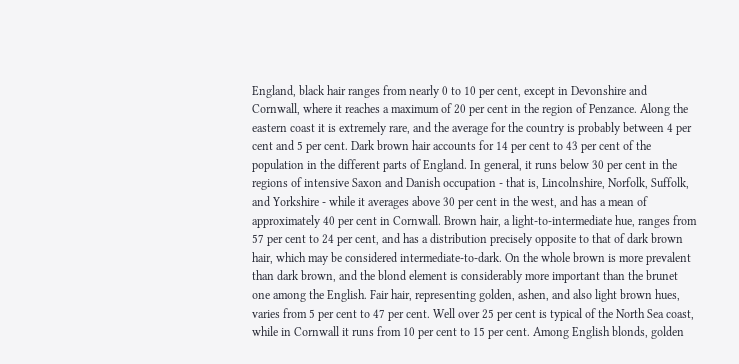England, black hair ranges from nearly 0 to 10 per cent, except in Devonshire and Cornwall, where it reaches a maximum of 20 per cent in the region of Penzance. Along the eastern coast it is extremely rare, and the average for the country is probably between 4 per cent and 5 per cent. Dark brown hair accounts for 14 per cent to 43 per cent of the population in the different parts of England. In general, it runs below 30 per cent in the regions of intensive Saxon and Danish occupation - that is, Lincolnshire, Norfolk, Suffolk, and Yorkshire - while it averages above 30 per cent in the west, and has a mean of approximately 40 per cent in Cornwall. Brown hair, a light-to-intermediate hue, ranges from 57 per cent to 24 per cent, and has a distribution precisely opposite to that of dark brown hair, which may be considered intermediate-to-dark. On the whole brown is more prevalent than dark brown, and the blond element is considerably more important than the brunet one among the English. Fair hair, representing golden, ashen, and also light brown hues, varies from 5 per cent to 47 per cent. Well over 25 per cent is typical of the North Sea coast, while in Cornwall it runs from 10 per cent to 15 per cent. Among English blonds, golden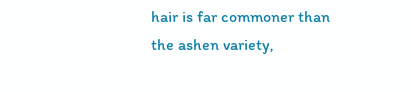hair is far commoner than the ashen variety,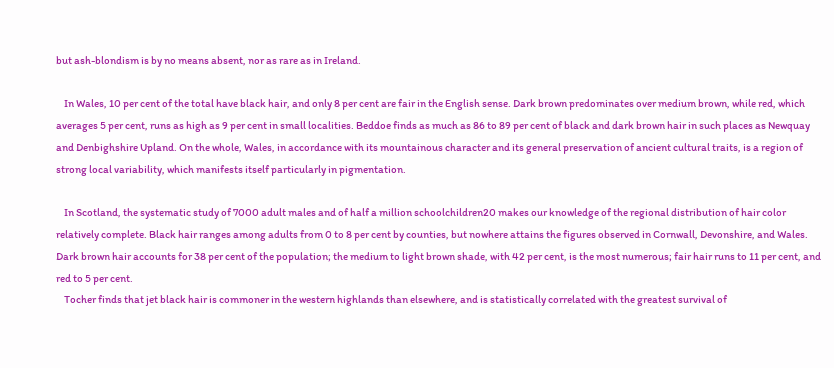but ash-blondism is by no means absent, nor as rare as in Ireland.

    In Wales, 10 per cent of the total have black hair, and only 8 per cent are fair in the English sense. Dark brown predominates over medium brown, while red, which averages 5 per cent, runs as high as 9 per cent in small localities. Beddoe finds as much as 86 to 89 per cent of black and dark brown hair in such places as Newquay and Denbighshire Upland. On the whole, Wales, in accordance with its mountainous character and its general preservation of ancient cultural traits, is a region of strong local variability, which manifests itself particularly in pigmentation.

    In Scotland, the systematic study of 7000 adult males and of half a million schoolchildren20 makes our knowledge of the regional distribution of hair color relatively complete. Black hair ranges among adults from 0 to 8 per cent by counties, but nowhere attains the figures observed in Cornwall, Devonshire, and Wales. Dark brown hair accounts for 38 per cent of the population; the medium to light brown shade, with 42 per cent, is the most numerous; fair hair runs to 11 per cent, and red to 5 per cent.
    Tocher finds that jet black hair is commoner in the western highlands than elsewhere, and is statistically correlated with the greatest survival of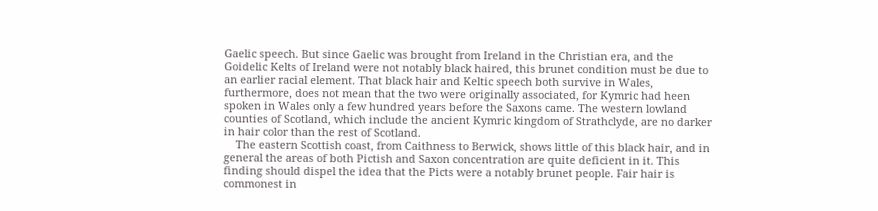Gaelic speech. But since Gaelic was brought from Ireland in the Christian era, and the Goidelic Kelts of Ireland were not notably black haired, this brunet condition must be due to an earlier racial element. That black hair and Keltic speech both survive in Wales, furthermore, does not mean that the two were originally associated, for Kymric had heen spoken in Wales only a few hundred years before the Saxons came. The western lowland counties of Scotland, which include the ancient Kymric kingdom of Strathclyde, are no darker in hair color than the rest of Scotland.
    The eastern Scottish coast, from Caithness to Berwick, shows little of this black hair, and in general the areas of both Pictish and Saxon concentration are quite deficient in it. This finding should dispel the idea that the Picts were a notably brunet people. Fair hair is commonest in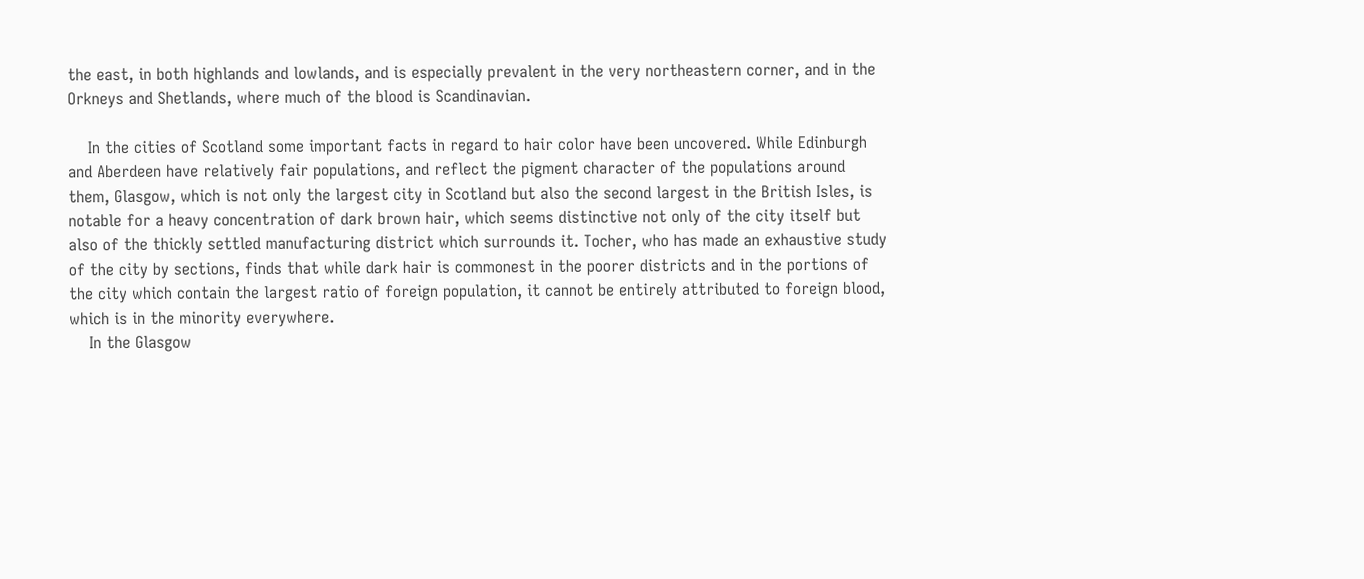the east, in both highlands and lowlands, and is especially prevalent in the very northeastern corner, and in the Orkneys and Shetlands, where much of the blood is Scandinavian.

    In the cities of Scotland some important facts in regard to hair color have been uncovered. While Edinburgh and Aberdeen have relatively fair populations, and reflect the pigment character of the populations around them, Glasgow, which is not only the largest city in Scotland but also the second largest in the British Isles, is notable for a heavy concentration of dark brown hair, which seems distinctive not only of the city itself but also of the thickly settled manufacturing district which surrounds it. Tocher, who has made an exhaustive study of the city by sections, finds that while dark hair is commonest in the poorer districts and in the portions of the city which contain the largest ratio of foreign population, it cannot be entirely attributed to foreign blood, which is in the minority everywhere.
    In the Glasgow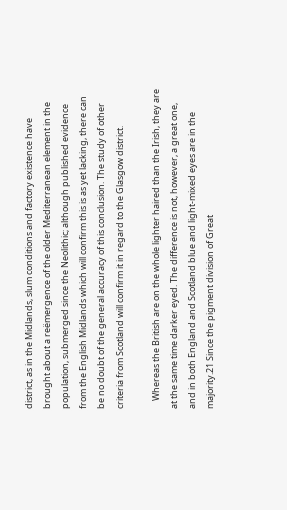district, as in the Midlands, slum conditions and factory existence have brought about a reëmergence of the older Mediterranean element in the population, submerged since the Neolithic; although published evidence from the English Midlands which will confirm this is as yet lacking, there can be no doubt of the general accuracy of this conclusion. The study of other criteria from Scotland will confirm it in regard to the Glasgow district.

    Whereas the British are on the whole lighter haired than the Irish, they are at the same time darker eyed. The difference is not, however, a great one, and in both England and Scotland blue and light-mixed eyes are in the majority.21 Since the pigment division of Great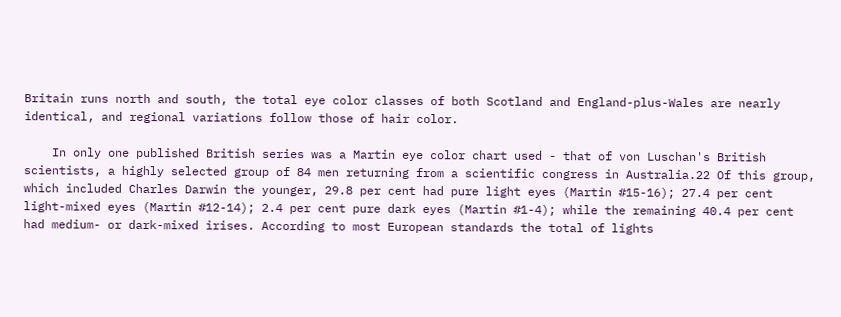Britain runs north and south, the total eye color classes of both Scotland and England-plus-Wales are nearly identical, and regional variations follow those of hair color.

    In only one published British series was a Martin eye color chart used - that of von Luschan's British scientists, a highly selected group of 84 men returning from a scientific congress in Australia.22 Of this group, which included Charles Darwin the younger, 29.8 per cent had pure light eyes (Martin #15-16); 27.4 per cent light-mixed eyes (Martin #12-14); 2.4 per cent pure dark eyes (Martin #1-4); while the remaining 40.4 per cent had medium- or dark-mixed irises. According to most European standards the total of lights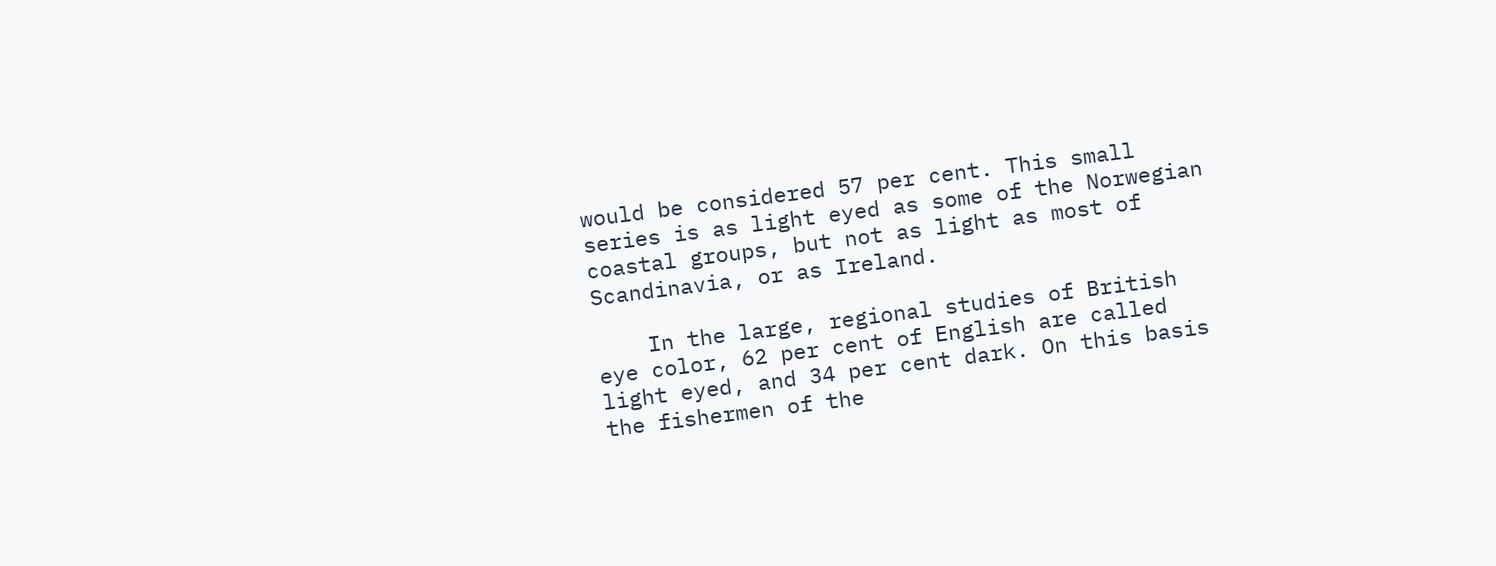would be considered 57 per cent. This small series is as light eyed as some of the Norwegian coastal groups, but not as light as most of Scandinavia, or as Ireland.

    In the large, regional studies of British eye color, 62 per cent of English are called light eyed, and 34 per cent dark. On this basis the fishermen of the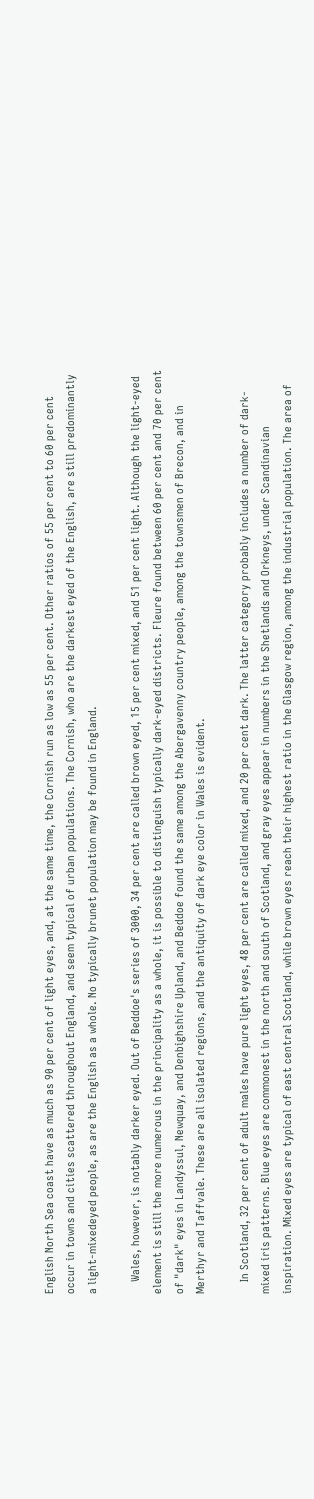English North Sea coast have as much as 90 per cent of light eyes, and, at the same time, the Cornish run as low as 55 per cent. Other ratios of 55 per cent to 60 per cent occur in towns and cities scattered throughout England, and seem typical of urban populations. The Cornish, who are the darkest eyed of the English, are still predominantly a light-mixedeyed people, as are the English as a whole. No typically brunet population may be found in England.

    Wales, however, is notably darker eyed. Out of Beddoe's series of 3000, 34 per cent are called brown eyed, 15 per cent mixed, and 51 per cent light. Although the light-eyed element is still the more numerous in the principality as a whole, it is possible to distinguish typically dark-eyed districts. Fleure found between 60 per cent and 70 per cent of "dark" eyes in Landyssul, Newquay, and Denbighshire Upland, and Beddoe found the same among the Abergavenny country people, among the townsmen of Brecon, and in Merthyr and Taffvale. These are all isolated regions, and the antiquity of dark eye color in Wales is evident.

    In Scotland, 32 per cent of adult males have pure light eyes, 48 per cent are called mixed, and 20 per cent dark. The latter category probably includes a number of dark-mixed iris patterns. Blue eyes are commonest in the north and south of Scotland, and gray eyes appear in numbers in the Shetlands and Orkneys, under Scandinavian inspiration. Mixed eyes are typical of east central Scotland, while brown eyes reach their highest ratio in the Glasgow region, among the industrial population. The area of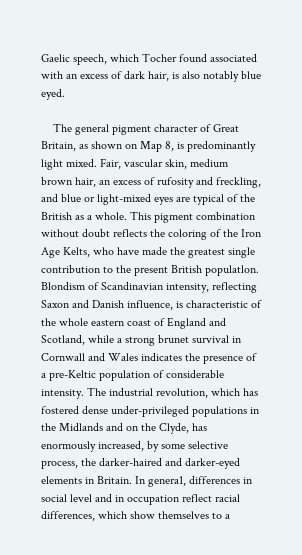Gaelic speech, which Tocher found associated with an excess of dark hair, is also notably blue eyed.

    The general pigment character of Great Britain, as shown on Map 8, is predominantly light mixed. Fair, vascular skin, medium brown hair, an excess of rufosity and freckling, and blue or light-mixed eyes are typical of the British as a whole. This pigment combination without doubt reflects the coloring of the Iron Age Kelts, who have made the greatest single contribution to the present British populatlon. Blondism of Scandinavian intensity, reflecting Saxon and Danish influence, is characteristic of the whole eastern coast of England and Scotland, while a strong brunet survival in Cornwall and Wales indicates the presence of a pre-Keltic population of considerable intensity. The industrial revolution, which has fostered dense under-privileged populations in the Midlands and on the Clyde, has enormously increased, by some selective process, the darker-haired and darker-eyed elements in Britain. In genera1, differences in social level and in occupation reflect racial differences, which show themselves to a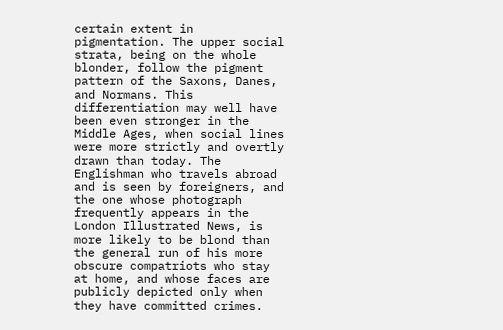certain extent in pigmentation. The upper social strata, being on the whole blonder, follow the pigment pattern of the Saxons, Danes, and Normans. This differentiation may well have been even stronger in the Middle Ages, when social lines were more strictly and overtly drawn than today. The Englishman who travels abroad and is seen by foreigners, and the one whose photograph frequently appears in the London Illustrated News, is more likely to be blond than the general run of his more obscure compatriots who stay at home, and whose faces are publicly depicted only when they have committed crimes.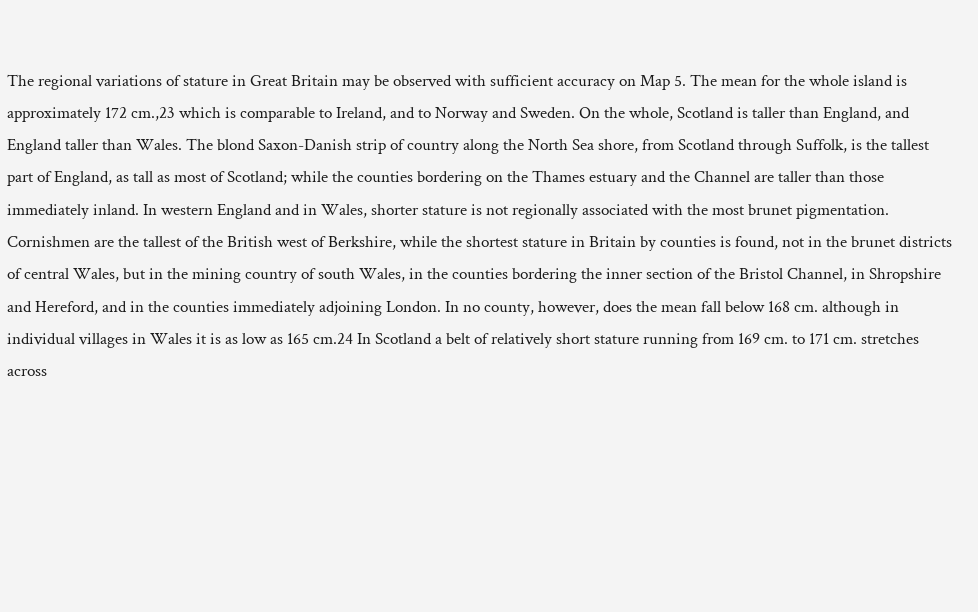The regional variations of stature in Great Britain may be observed with sufficient accuracy on Map 5. The mean for the whole island is approximately 172 cm.,23 which is comparable to Ireland, and to Norway and Sweden. On the whole, Scotland is taller than England, and England taller than Wales. The blond Saxon-Danish strip of country along the North Sea shore, from Scotland through Suffolk, is the tallest part of England, as tall as most of Scotland; while the counties bordering on the Thames estuary and the Channel are taller than those immediately inland. In western England and in Wales, shorter stature is not regionally associated with the most brunet pigmentation. Cornishmen are the tallest of the British west of Berkshire, while the shortest stature in Britain by counties is found, not in the brunet districts of central Wales, but in the mining country of south Wales, in the counties bordering the inner section of the Bristol Channel, in Shropshire and Hereford, and in the counties immediately adjoining London. In no county, however, does the mean fall below 168 cm. although in individual villages in Wales it is as low as 165 cm.24 In Scotland a belt of relatively short stature running from 169 cm. to 171 cm. stretches across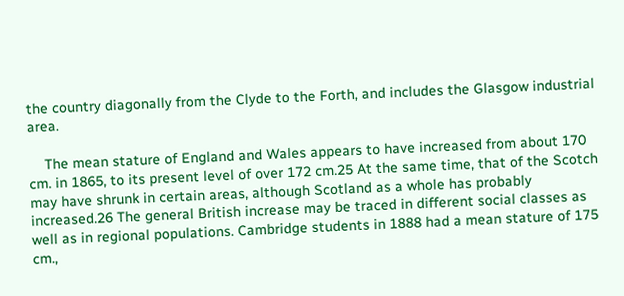the country diagonally from the Clyde to the Forth, and includes the Glasgow industrial area.

    The mean stature of England and Wales appears to have increased from about 170 cm. in 1865, to its present level of over 172 cm.25 At the same time, that of the Scotch may have shrunk in certain areas, although Scotland as a whole has probably increased.26 The general British increase may be traced in different social classes as well as in regional populations. Cambridge students in 1888 had a mean stature of 175 cm.,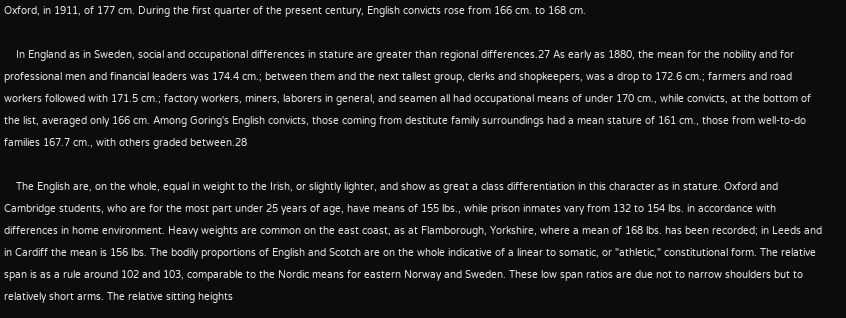Oxford, in 1911, of 177 cm. During the first quarter of the present century, English convicts rose from 166 cm. to 168 cm.

    In England as in Sweden, social and occupational differences in stature are greater than regional differences.27 As early as 1880, the mean for the nobility and for professional men and financial leaders was 174.4 cm.; between them and the next tallest group, clerks and shopkeepers, was a drop to 172.6 cm.; farmers and road workers followed with 171.5 cm.; factory workers, miners, laborers in general, and seamen all had occupational means of under 170 cm., while convicts, at the bottom of the list, averaged only 166 cm. Among Goring's English convicts, those coming from destitute family surroundings had a mean stature of 161 cm., those from well-to-do families 167.7 cm., with others graded between.28

    The English are, on the whole, equal in weight to the Irish, or slightly lighter, and show as great a class differentiation in this character as in stature. Oxford and Cambridge students, who are for the most part under 25 years of age, have means of 155 lbs., while prison inmates vary from 132 to 154 lbs. in accordance with differences in home environment. Heavy weights are common on the east coast, as at Flamborough, Yorkshire, where a mean of 168 lbs. has been recorded; in Leeds and in Cardiff the mean is 156 lbs. The bodily proportions of English and Scotch are on the whole indicative of a linear to somatic, or "athletic," constitutional form. The relative span is as a rule around 102 and 103, comparable to the Nordic means for eastern Norway and Sweden. These low span ratios are due not to narrow shoulders but to relatively short arms. The relative sitting heights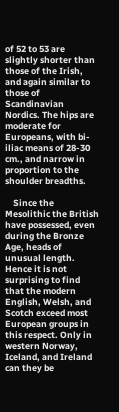of 52 to 53 are slightly shorter than those of the Irish, and again similar to those of Scandinavian Nordics. The hips are moderate for Europeans, with bi-iliac means of 28-30 cm., and narrow in proportion to the shoulder breadths.

    Since the Mesolithic the British have possessed, even during the Bronze Age, heads of unusual length. Hence it is not surprising to find that the modern English, Welsh, and Scotch exceed most European groups in this respect. Only in western Norway, Iceland, and Ireland can they be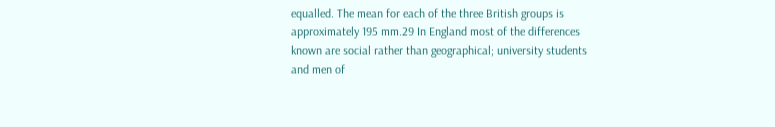equalled. The mean for each of the three British groups is approximately 195 mm.29 In England most of the differences known are social rather than geographical; university students and men of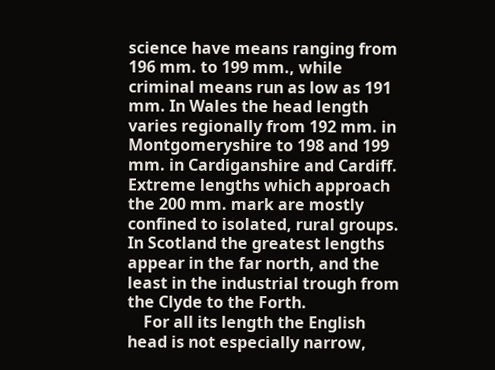science have means ranging from 196 mm. to 199 mm., while criminal means run as low as 191 mm. In Wales the head length varies regionally from 192 mm. in Montgomeryshire to 198 and 199 mm. in Cardiganshire and Cardiff. Extreme lengths which approach the 200 mm. mark are mostly confined to isolated, rural groups. In Scotland the greatest lengths appear in the far north, and the least in the industrial trough from the Clyde to the Forth.
    For all its length the English head is not especially narrow,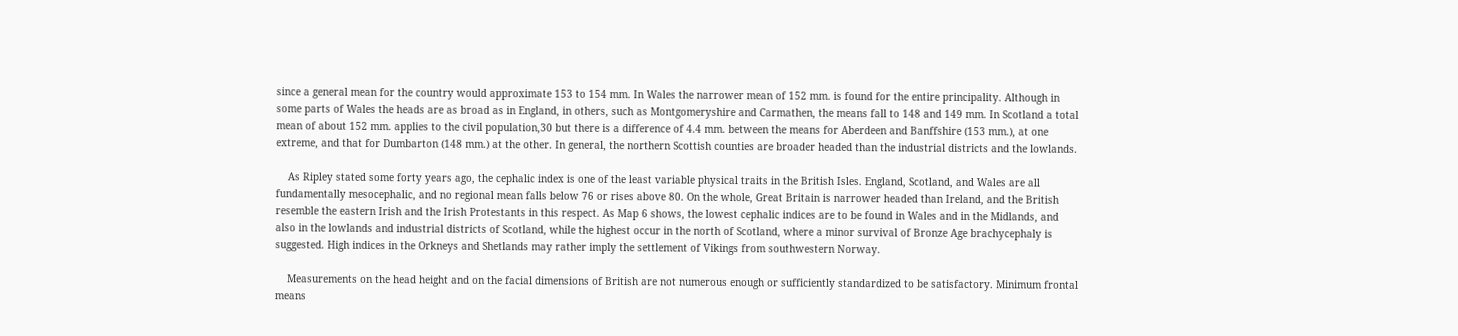since a general mean for the country would approximate 153 to 154 mm. In Wales the narrower mean of 152 mm. is found for the entire principality. Although in some parts of Wales the heads are as broad as in England, in others, such as Montgomeryshire and Carmathen, the means fall to 148 and 149 mm. In Scotland a total mean of about 152 mm. applies to the civil population,30 but there is a difference of 4.4 mm. between the means for Aberdeen and Banffshire (153 mm.), at one extreme, and that for Dumbarton (148 mm.) at the other. In general, the northern Scottish counties are broader headed than the industrial districts and the lowlands.

    As Ripley stated some forty years ago, the cephalic index is one of the least variable physical traits in the British Isles. England, Scotland, and Wales are all fundamentally mesocephalic, and no regional mean falls below 76 or rises above 80. On the whole, Great Britain is narrower headed than Ireland, and the British resemble the eastern Irish and the Irish Protestants in this respect. As Map 6 shows, the lowest cephalic indices are to be found in Wales and in the Midlands, and also in the lowlands and industrial districts of Scotland, while the highest occur in the north of Scotland, where a minor survival of Bronze Age brachycephaly is suggested. High indices in the Orkneys and Shetlands may rather imply the settlement of Vikings from southwestern Norway.

    Measurements on the head height and on the facial dimensions of British are not numerous enough or sufficiently standardized to be satisfactory. Minimum frontal means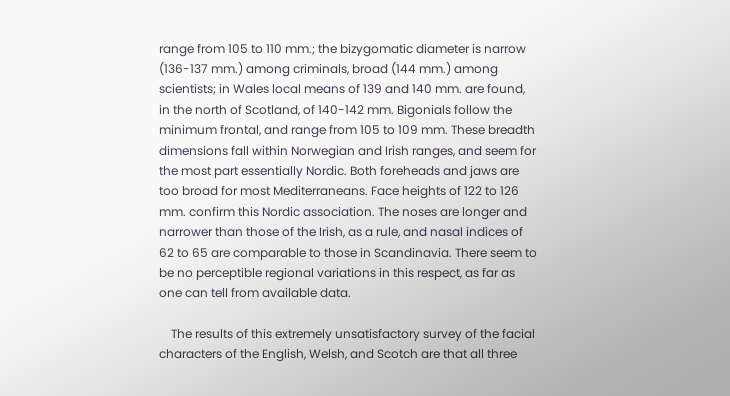range from 105 to 110 mm.; the bizygomatic diameter is narrow (136-137 mm.) among criminals, broad (144 mm.) among scientists; in Wales local means of 139 and 140 mm. are found, in the north of Scotland, of 140-142 mm. Bigonials follow the minimum frontal, and range from 105 to 109 mm. These breadth dimensions fall within Norwegian and Irish ranges, and seem for the most part essentially Nordic. Both foreheads and jaws are too broad for most Mediterraneans. Face heights of 122 to 126 mm. confirm this Nordic association. The noses are longer and narrower than those of the Irish, as a rule, and nasal indices of 62 to 65 are comparable to those in Scandinavia. There seem to be no perceptible regional variations in this respect, as far as one can tell from available data.

    The results of this extremely unsatisfactory survey of the facial characters of the English, Welsh, and Scotch are that all three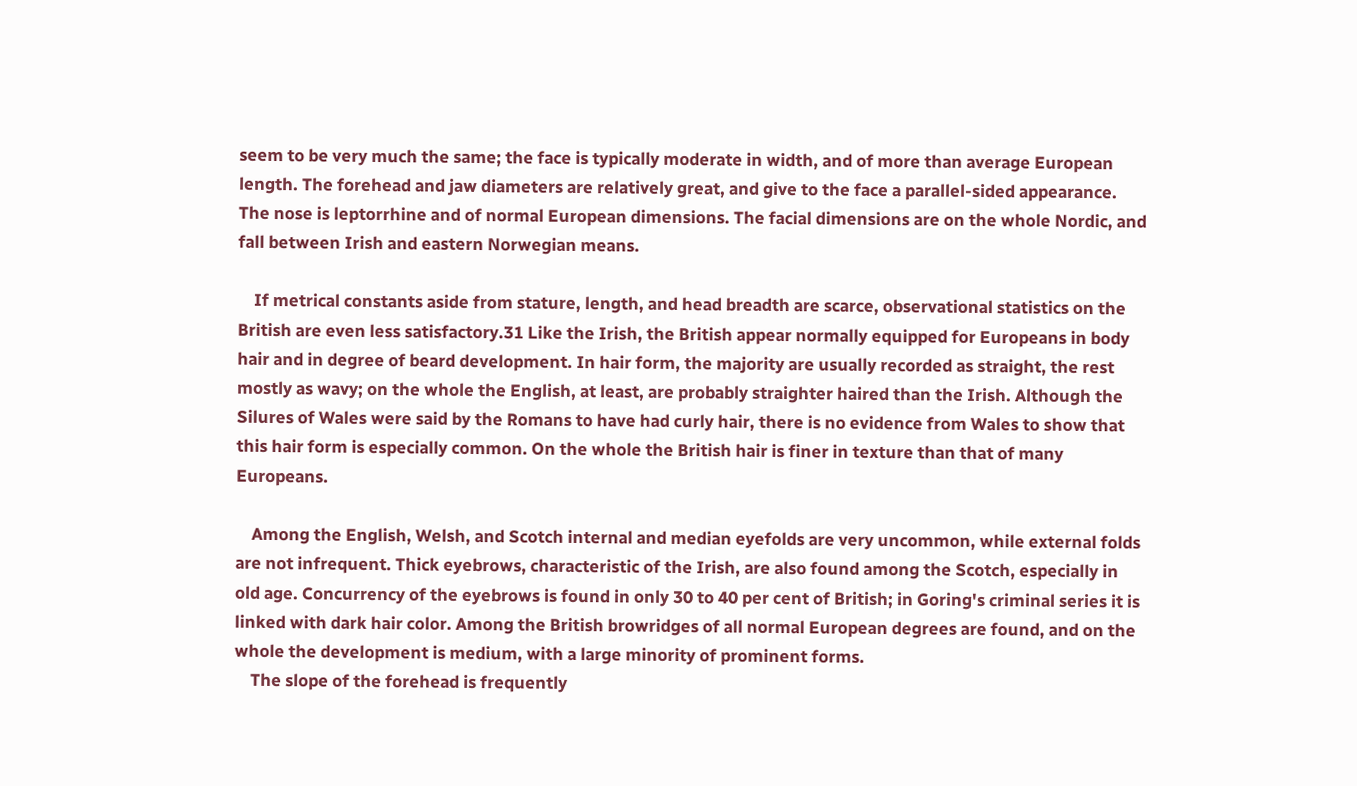seem to be very much the same; the face is typically moderate in width, and of more than average European length. The forehead and jaw diameters are relatively great, and give to the face a parallel-sided appearance. The nose is leptorrhine and of normal European dimensions. The facial dimensions are on the whole Nordic, and fall between Irish and eastern Norwegian means.

    If metrical constants aside from stature, length, and head breadth are scarce, observational statistics on the British are even less satisfactory.31 Like the Irish, the British appear normally equipped for Europeans in body hair and in degree of beard development. In hair form, the majority are usually recorded as straight, the rest mostly as wavy; on the whole the English, at least, are probably straighter haired than the Irish. Although the Silures of Wales were said by the Romans to have had curly hair, there is no evidence from Wales to show that this hair form is especially common. On the whole the British hair is finer in texture than that of many Europeans.

    Among the English, Welsh, and Scotch internal and median eyefolds are very uncommon, while external folds are not infrequent. Thick eyebrows, characteristic of the Irish, are also found among the Scotch, especially in old age. Concurrency of the eyebrows is found in only 30 to 40 per cent of British; in Goring's criminal series it is linked with dark hair color. Among the British browridges of all normal European degrees are found, and on the whole the development is medium, with a large minority of prominent forms.
    The slope of the forehead is frequently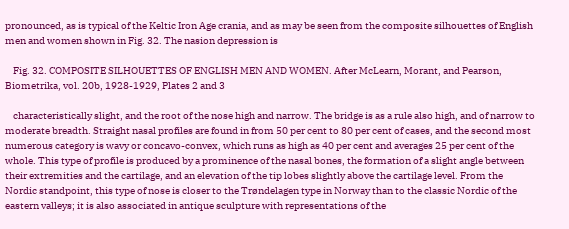pronounced, as is typical of the Keltic Iron Age crania, and as may be seen from the composite silhouettes of English men and women shown in Fig. 32. The nasion depression is

    Fig. 32. COMPOSITE SILHOUETTES OF ENGLISH MEN AND WOMEN. After McLearn, Morant, and Pearson, Biometrika, vol. 20b, 1928-1929, Plates 2 and 3

    characteristically slight, and the root of the nose high and narrow. The bridge is as a rule also high, and of narrow to moderate breadth. Straight nasal profiles are found in from 50 per cent to 80 per cent of cases, and the second most numerous category is wavy or concavo-convex, which runs as high as 40 per cent and averages 25 per cent of the whole. This type of profile is produced by a prominence of the nasal bones, the formation of a slight angle between their extremities and the cartilage, and an elevation of the tip lobes slightly above the cartilage level. From the Nordic standpoint, this type of nose is closer to the Trøndelagen type in Norway than to the classic Nordic of the eastern valleys; it is also associated in antique sculpture with representations of the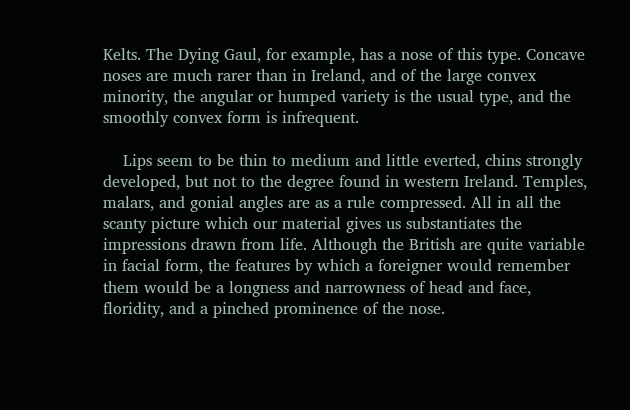Kelts. The Dying Gaul, for example, has a nose of this type. Concave noses are much rarer than in Ireland, and of the large convex minority, the angular or humped variety is the usual type, and the smoothly convex form is infrequent.

    Lips seem to be thin to medium and little everted, chins strongly developed, but not to the degree found in western Ireland. Temples, malars, and gonial angles are as a rule compressed. All in all the scanty picture which our material gives us substantiates the impressions drawn from life. Although the British are quite variable in facial form, the features by which a foreigner would remember them would be a longness and narrowness of head and face, floridity, and a pinched prominence of the nose.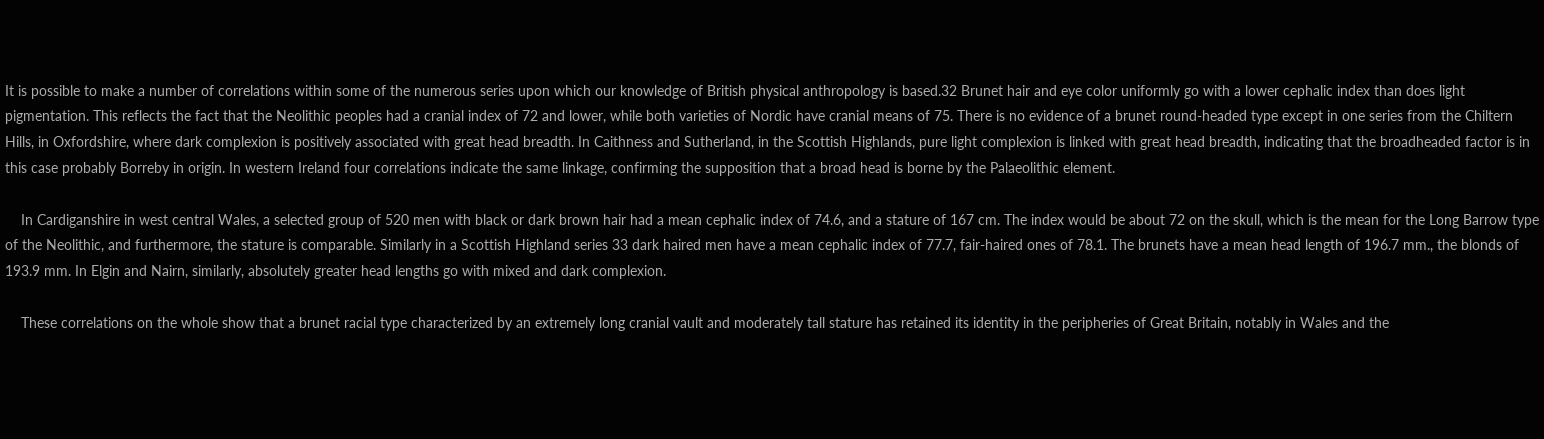It is possible to make a number of correlations within some of the numerous series upon which our knowledge of British physical anthropology is based.32 Brunet hair and eye color uniformly go with a lower cephalic index than does light pigmentation. This reflects the fact that the Neolithic peoples had a cranial index of 72 and lower, while both varieties of Nordic have cranial means of 75. There is no evidence of a brunet round-headed type except in one series from the Chiltern Hills, in Oxfordshire, where dark complexion is positively associated with great head breadth. In Caithness and Sutherland, in the Scottish Highlands, pure light complexion is linked with great head breadth, indicating that the broadheaded factor is in this case probably Borreby in origin. In western Ireland four correlations indicate the same linkage, confirming the supposition that a broad head is borne by the Palaeolithic element.

    In Cardiganshire in west central Wales, a selected group of 520 men with black or dark brown hair had a mean cephalic index of 74.6, and a stature of 167 cm. The index would be about 72 on the skull, which is the mean for the Long Barrow type of the Neolithic, and furthermore, the stature is comparable. Similarly in a Scottish Highland series 33 dark haired men have a mean cephalic index of 77.7, fair-haired ones of 78.1. The brunets have a mean head length of 196.7 mm., the blonds of 193.9 mm. In Elgin and Nairn, similarly, absolutely greater head lengths go with mixed and dark complexion.

    These correlations on the whole show that a brunet racial type characterized by an extremely long cranial vault and moderately tall stature has retained its identity in the peripheries of Great Britain, notably in Wales and the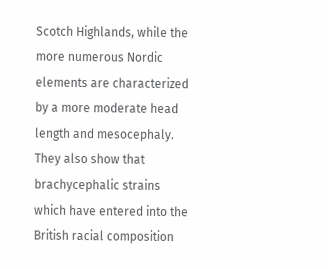Scotch Highlands, while the more numerous Nordic elements are characterized by a more moderate head length and mesocephaly. They also show that brachycephalic strains which have entered into the British racial composition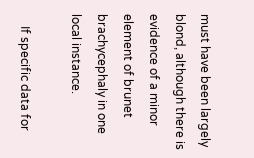must have been largely blond, although there is evidence of a minor element of brunet brachycephaly in one local instance.

    If specific data for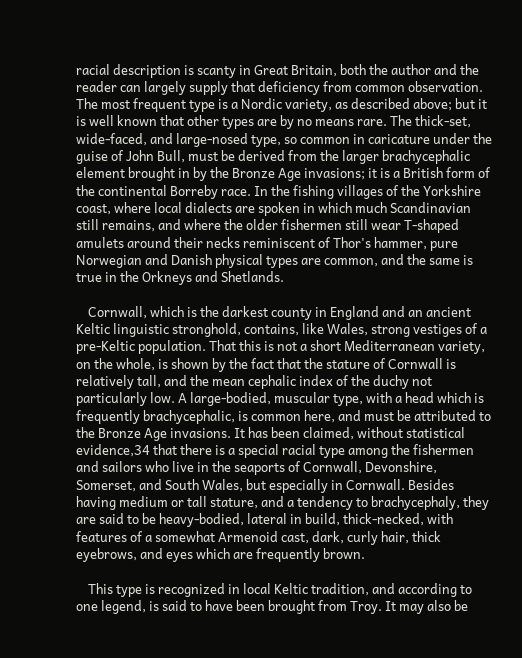racial description is scanty in Great Britain, both the author and the reader can largely supply that deficiency from common observation. The most frequent type is a Nordic variety, as described above; but it is well known that other types are by no means rare. The thick-set, wide-faced, and large-nosed type, so common in caricature under the guise of John Bull, must be derived from the larger brachycephalic element brought in by the Bronze Age invasions; it is a British form of the continental Borreby race. In the fishing villages of the Yorkshire coast, where local dialects are spoken in which much Scandinavian still remains, and where the older fishermen still wear T-shaped amulets around their necks reminiscent of Thor's hammer, pure Norwegian and Danish physical types are common, and the same is true in the Orkneys and Shetlands.

    Cornwall, which is the darkest county in England and an ancient Keltic linguistic stronghold, contains, like Wales, strong vestiges of a pre-Keltic population. That this is not a short Mediterranean variety, on the whole, is shown by the fact that the stature of Cornwall is relatively tall, and the mean cephalic index of the duchy not particularly low. A large-bodied, muscular type, with a head which is frequently brachycephalic, is common here, and must be attributed to the Bronze Age invasions. It has been claimed, without statistical evidence,34 that there is a special racial type among the fishermen and sailors who live in the seaports of Cornwall, Devonshire, Somerset, and South Wales, but especially in Cornwall. Besides having medium or tall stature, and a tendency to brachycephaly, they are said to be heavy-bodied, lateral in build, thick-necked, with features of a somewhat Armenoid cast, dark, curly hair, thick eyebrows, and eyes which are frequently brown.

    This type is recognized in local Keltic tradition, and according to one legend, is said to have been brought from Troy. It may also be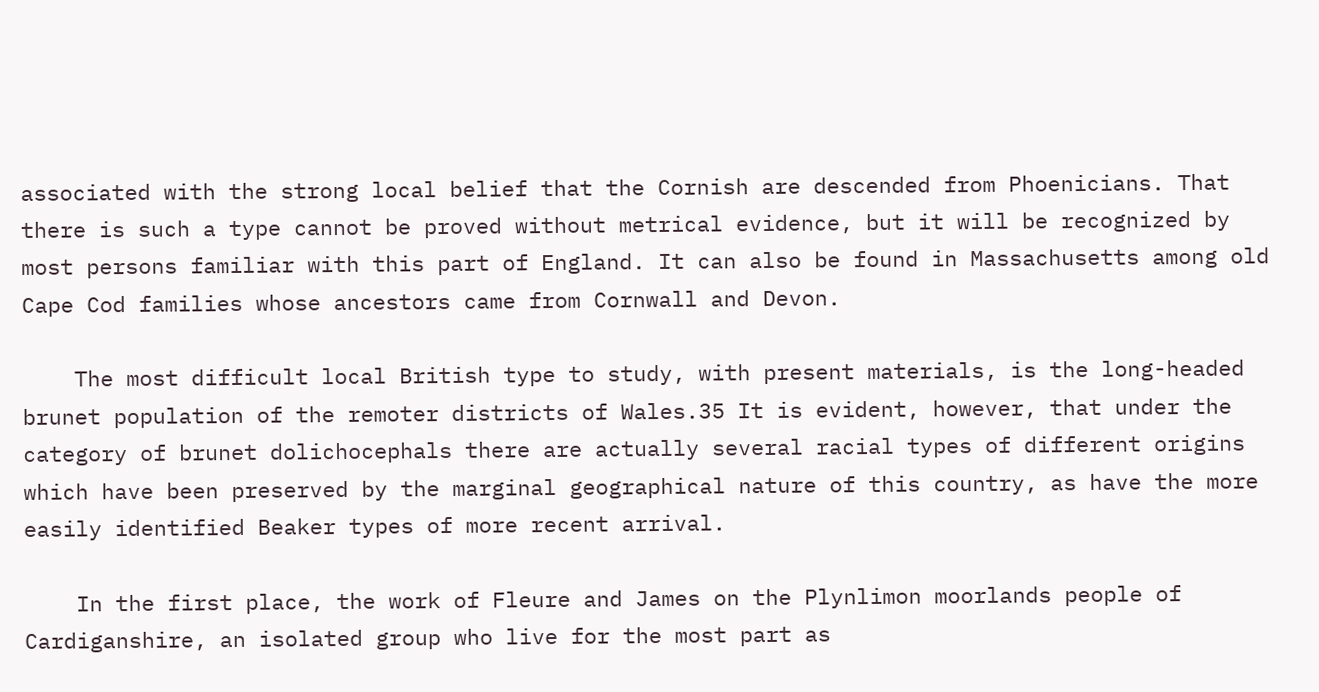associated with the strong local belief that the Cornish are descended from Phoenicians. That there is such a type cannot be proved without metrical evidence, but it will be recognized by most persons familiar with this part of England. It can also be found in Massachusetts among old Cape Cod families whose ancestors came from Cornwall and Devon.

    The most difficult local British type to study, with present materials, is the long-headed brunet population of the remoter districts of Wales.35 It is evident, however, that under the category of brunet dolichocephals there are actually several racial types of different origins which have been preserved by the marginal geographical nature of this country, as have the more easily identified Beaker types of more recent arrival.

    In the first place, the work of Fleure and James on the Plynlimon moorlands people of Cardiganshire, an isolated group who live for the most part as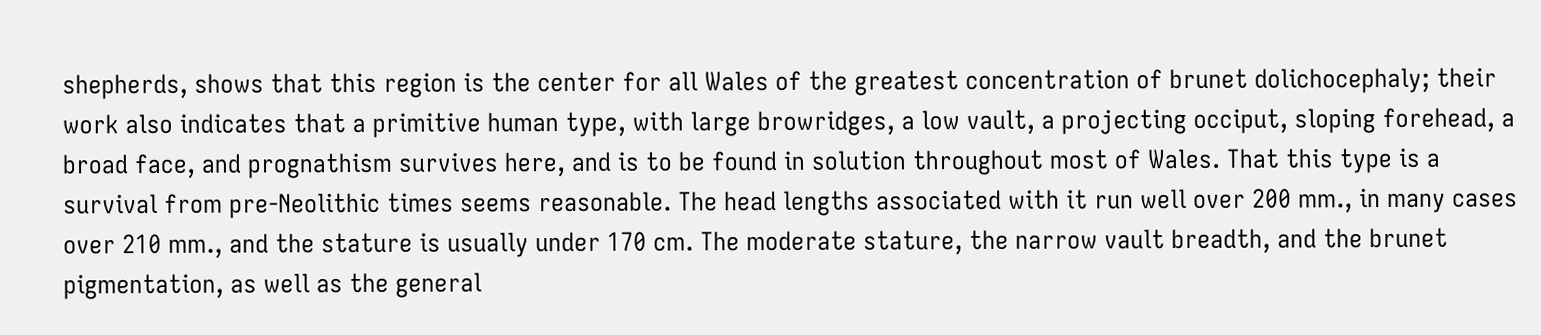shepherds, shows that this region is the center for all Wales of the greatest concentration of brunet dolichocephaly; their work also indicates that a primitive human type, with large browridges, a low vault, a projecting occiput, sloping forehead, a broad face, and prognathism survives here, and is to be found in solution throughout most of Wales. That this type is a survival from pre-Neolithic times seems reasonable. The head lengths associated with it run well over 200 mm., in many cases over 210 mm., and the stature is usually under 170 cm. The moderate stature, the narrow vault breadth, and the brunet pigmentation, as well as the general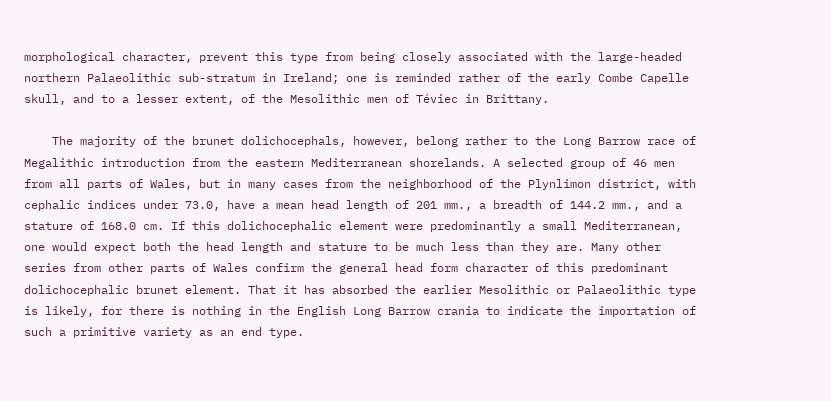morphological character, prevent this type from being closely associated with the large-headed northern Palaeolithic sub-stratum in Ireland; one is reminded rather of the early Combe Capelle skull, and to a lesser extent, of the Mesolithic men of Téviec in Brittany.

    The majority of the brunet dolichocephals, however, belong rather to the Long Barrow race of Megalithic introduction from the eastern Mediterranean shorelands. A selected group of 46 men from all parts of Wales, but in many cases from the neighborhood of the Plynlimon district, with cephalic indices under 73.0, have a mean head length of 201 mm., a breadth of 144.2 mm., and a stature of 168.0 cm. If this dolichocephalic element were predominantly a small Mediterranean, one would expect both the head length and stature to be much less than they are. Many other series from other parts of Wales confirm the general head form character of this predominant dolichocephalic brunet element. That it has absorbed the earlier Mesolithic or Palaeolithic type is likely, for there is nothing in the English Long Barrow crania to indicate the importation of such a primitive variety as an end type.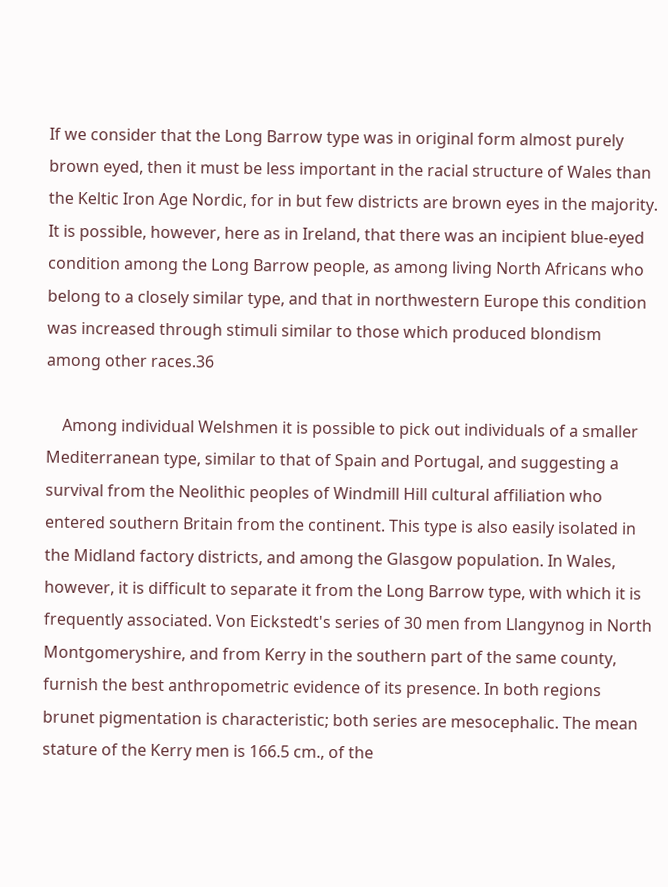If we consider that the Long Barrow type was in original form almost purely brown eyed, then it must be less important in the racial structure of Wales than the Keltic Iron Age Nordic, for in but few districts are brown eyes in the majority. It is possible, however, here as in Ireland, that there was an incipient blue-eyed condition among the Long Barrow people, as among living North Africans who belong to a closely similar type, and that in northwestern Europe this condition was increased through stimuli similar to those which produced blondism among other races.36

    Among individual Welshmen it is possible to pick out individuals of a smaller Mediterranean type, similar to that of Spain and Portugal, and suggesting a survival from the Neolithic peoples of Windmill Hill cultural affiliation who entered southern Britain from the continent. This type is also easily isolated in the Midland factory districts, and among the Glasgow population. In Wales, however, it is difficult to separate it from the Long Barrow type, with which it is frequently associated. Von Eickstedt's series of 30 men from Llangynog in North Montgomeryshire, and from Kerry in the southern part of the same county, furnish the best anthropometric evidence of its presence. In both regions brunet pigmentation is characteristic; both series are mesocephalic. The mean stature of the Kerry men is 166.5 cm., of the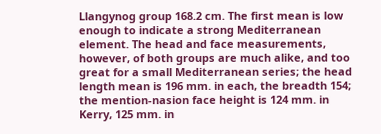Llangynog group 168.2 cm. The first mean is low enough to indicate a strong Mediterranean element. The head and face measurements, however, of both groups are much alike, and too great for a small Mediterranean series; the head length mean is 196 mm. in each, the breadth 154; the mention-nasion face height is 124 mm. in Kerry, 125 mm. in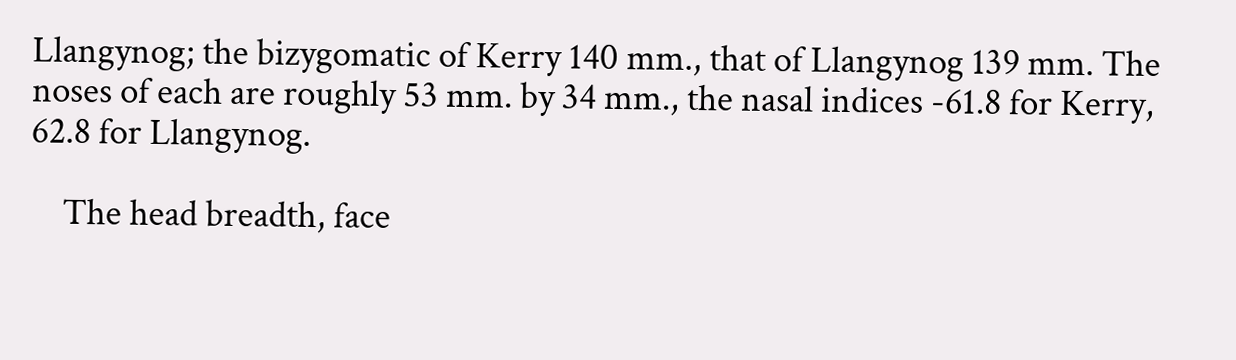Llangynog; the bizygomatic of Kerry 140 mm., that of Llangynog 139 mm. The noses of each are roughly 53 mm. by 34 mm., the nasal indices -61.8 for Kerry, 62.8 for Llangynog.

    The head breadth, face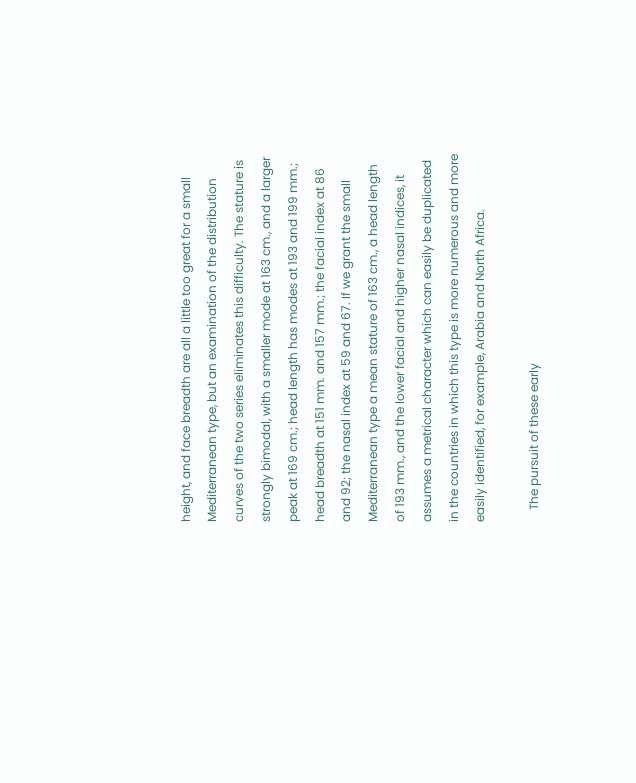height, and face breadth are all a little too great for a small Mediterranean type, but an examination of the distribution curves of the two series eliminates this difficulty. The stature is strongly bimodal, with a smaller mode at 163 cm., and a larger peak at 169 cm.; head length has modes at 193 and 199 mm.; head breadth at 151 mm. and 157 mm.; the facial index at 86 and 92; the nasal index at 59 and 67. If we grant the small Mediterranean type a mean stature of 163 cm., a head length of 193 mm., and the lower facial and higher nasal indices, it assumes a metrical character which can easily be duplicated in the countries in which this type is more numerous and more easily identified, for example, Arabia and North Africa.

    The pursuit of these early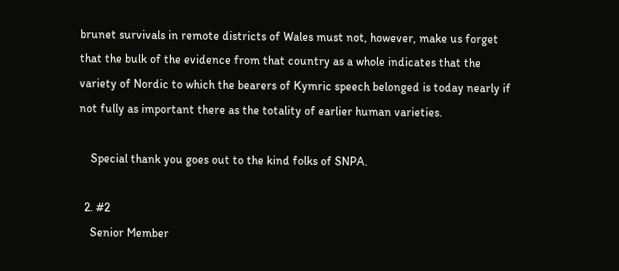brunet survivals in remote districts of Wales must not, however, make us forget that the bulk of the evidence from that country as a whole indicates that the variety of Nordic to which the bearers of Kymric speech belonged is today nearly if not fully as important there as the totality of earlier human varieties.

    Special thank you goes out to the kind folks of SNPA.

  2. #2
    Senior Member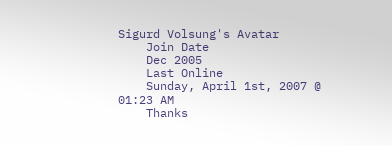Sigurd Volsung's Avatar
    Join Date
    Dec 2005
    Last Online
    Sunday, April 1st, 2007 @ 01:23 AM
    Thanks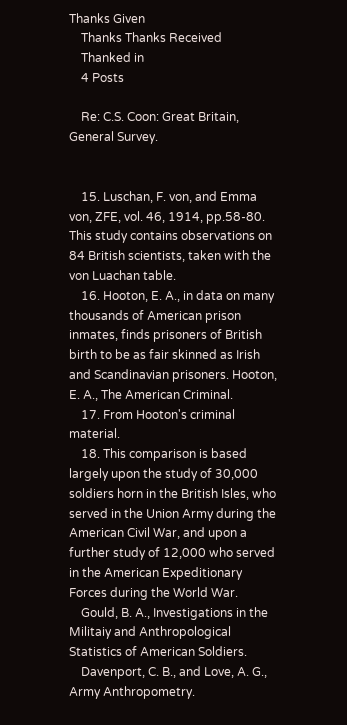Thanks Given
    Thanks Thanks Received
    Thanked in
    4 Posts

    Re: C.S. Coon: Great Britain, General Survey.


    15. Luschan, F. von, and Emma von, ZFE, vol. 46, 1914, pp.58-80. This study contains observations on 84 British scientists, taken with the von Luachan table.
    16. Hooton, E. A., in data on many thousands of American prison inmates, finds prisoners of British birth to be as fair skinned as Irish and Scandinavian prisoners. Hooton, E. A., The American Criminal.
    17. From Hooton's criminal material.
    18. This comparison is based largely upon the study of 30,000 soldiers horn in the British Isles, who served in the Union Army during the American Civil War, and upon a further study of 12,000 who served in the American Expeditionary Forces during the World War.
    Gould, B. A., Investigations in the Militaiy and Anthropological Statistics of American Soldiers.
    Davenport, C. B., and Love, A. G., Army Anthropometry.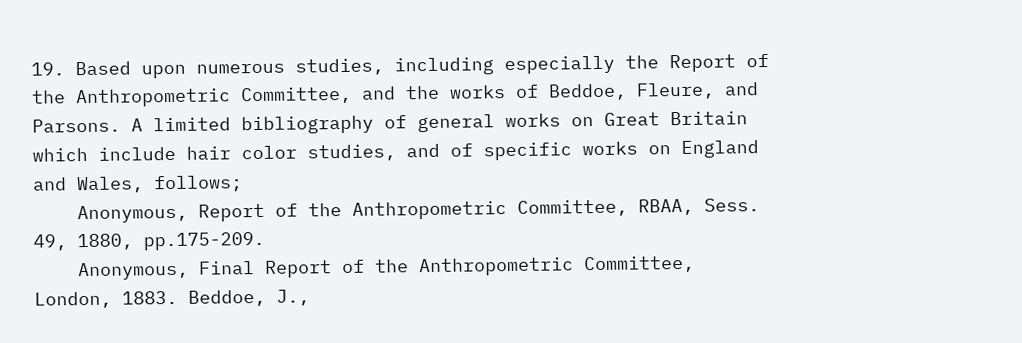19. Based upon numerous studies, including especially the Report of the Anthropometric Committee, and the works of Beddoe, Fleure, and Parsons. A limited bibliography of general works on Great Britain which include hair color studies, and of specific works on England and Wales, follows;
    Anonymous, Report of the Anthropometric Committee, RBAA, Sess. 49, 1880, pp.175-209.
    Anonymous, Final Report of the Anthropometric Committee, London, 1883. Beddoe, J.,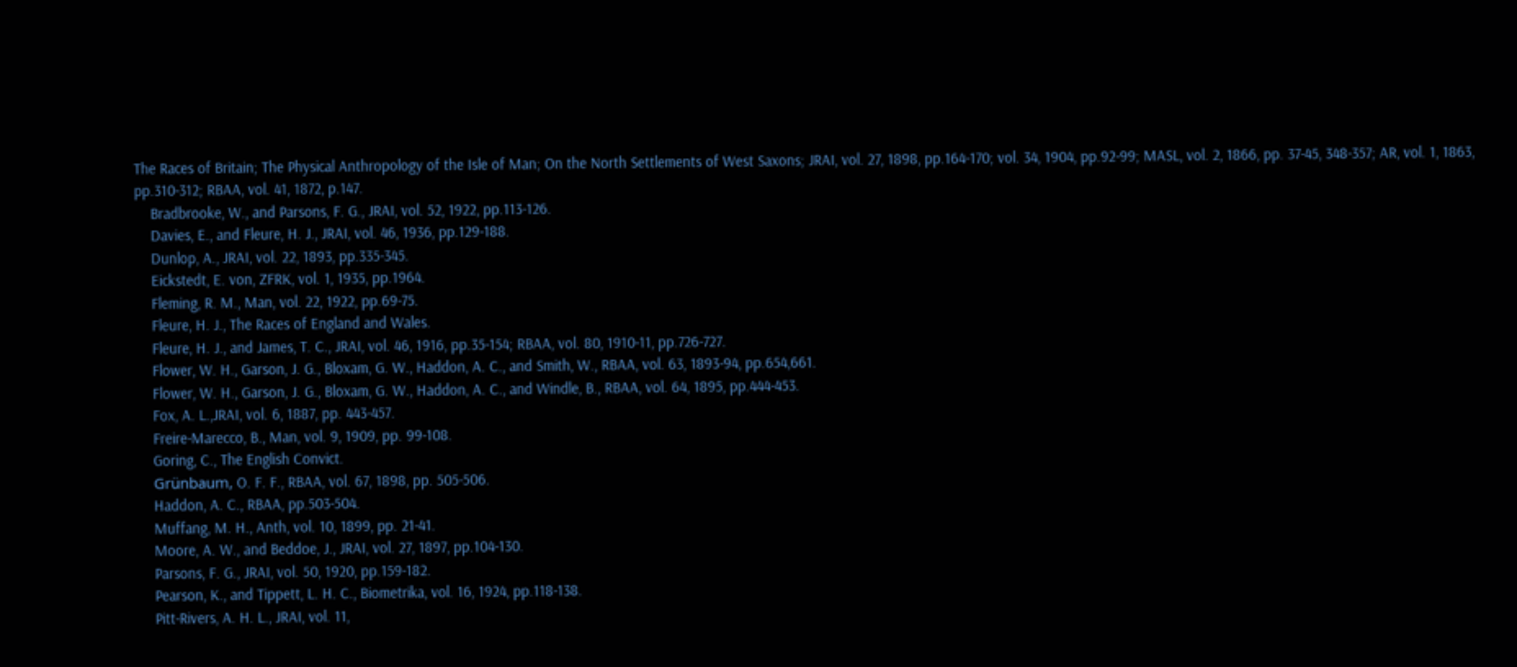The Races of Britain; The Physical Anthropology of the Isle of Man; On the North Settlements of West Saxons; JRAI, vol. 27, 1898, pp.164-170; vol. 34, 1904, pp.92-99; MASL, vol. 2, 1866, pp. 37-45, 348-357; AR, vol. 1, 1863, pp.310-312; RBAA, vol. 41, 1872, p.147.
    Bradbrooke, W., and Parsons, F. G., JRAI, vol. 52, 1922, pp.113-126.
    Davies, E., and Fleure, H. J., JRAI, vol. 46, 1936, pp.129-188.
    Dunlop, A., JRAI, vol. 22, 1893, pp.335-345.
    Eickstedt, E. von, ZFRK, vol. 1, 1935, pp.1964.
    Fleming, R. M., Man, vol. 22, 1922, pp.69-75.
    Fleure, H. J., The Races of England and Wales.
    Fleure, H. J., and James, T. C., JRAI, vol. 46, 1916, pp.35-154; RBAA, vol. 80, 1910-11, pp.726-727.
    Flower, W. H., Garson, J. G., Bloxam, G. W., Haddon, A. C., and Smith, W., RBAA, vol. 63, 1893-94, pp.654,661.
    Flower, W. H., Garson, J. G., Bloxam, G. W., Haddon, A. C., and Windle, B., RBAA, vol. 64, 1895, pp.444-453.
    Fox, A. L.,JRAI, vol. 6, 1887, pp. 443-457.
    Freire-Marecco, B., Man, vol. 9, 1909, pp. 99-108.
    Goring, C., The English Convict.
    Grünbaum, O. F. F., RBAA, vol. 67, 1898, pp. 505-506.
    Haddon, A. C., RBAA, pp.503-504.
    Muffang, M. H., Anth, vol. 10, 1899, pp. 21-41.
    Moore, A. W., and Beddoe, J., JRAI, vol. 27, 1897, pp.104-130.
    Parsons, F. G., JRAI, vol. 50, 1920, pp.159-182.
    Pearson, K., and Tippett, L. H. C., Biometrika, vol. 16, 1924, pp.118-138.
    Pitt-Rivers, A. H. L., JRAI, vol. 11,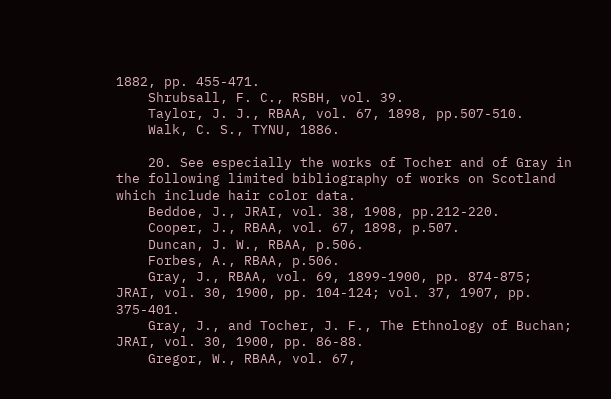1882, pp. 455-471.
    Shrubsall, F. C., RSBH, vol. 39.
    Taylor, J. J., RBAA, vol. 67, 1898, pp.507-510.
    Walk, C. S., TYNU, 1886.

    20. See especially the works of Tocher and of Gray in the following limited bibliography of works on Scotland which include hair color data.
    Beddoe, J., JRAI, vol. 38, 1908, pp.212-220.
    Cooper, J., RBAA, vol. 67, 1898, p.507.
    Duncan, J. W., RBAA, p.506.
    Forbes, A., RBAA, p.506.
    Gray, J., RBAA, vol. 69, 1899-1900, pp. 874-875; JRAI, vol. 30, 1900, pp. 104-124; vol. 37, 1907, pp. 375-401.
    Gray, J., and Tocher, J. F., The Ethnology of Buchan; JRAI, vol. 30, 1900, pp. 86-88.
    Gregor, W., RBAA, vol. 67,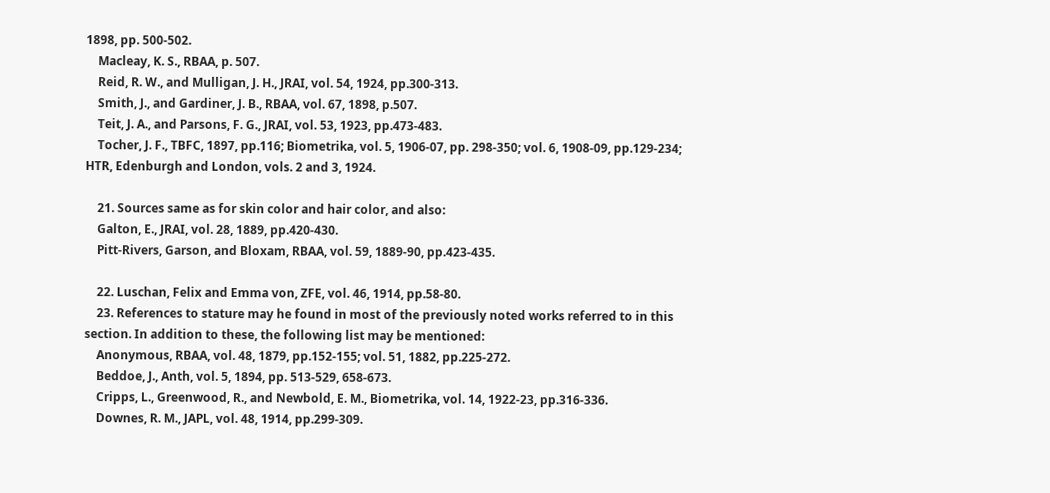1898, pp. 500-502.
    Macleay, K. S., RBAA, p. 507.
    Reid, R. W., and Mulligan, J. H., JRAI, vol. 54, 1924, pp.300-313.
    Smith, J., and Gardiner, J. B., RBAA, vol. 67, 1898, p.507.
    Teit, J. A., and Parsons, F. G., JRAI, vol. 53, 1923, pp.473-483.
    Tocher, J. F., TBFC, 1897, pp.116; Biometrika, vol. 5, 1906-07, pp. 298-350; vol. 6, 1908-09, pp.129-234; HTR, Edenburgh and London, vols. 2 and 3, 1924.

    21. Sources same as for skin color and hair color, and also:
    Galton, E., JRAI, vol. 28, 1889, pp.420-430.
    Pitt-Rivers, Garson, and Bloxam, RBAA, vol. 59, 1889-90, pp.423-435.

    22. Luschan, Felix and Emma von, ZFE, vol. 46, 1914, pp.58-80.
    23. References to stature may he found in most of the previously noted works referred to in this section. In addition to these, the following list may be mentioned:
    Anonymous, RBAA, vol. 48, 1879, pp.152-155; vol. 51, 1882, pp.225-272.
    Beddoe, J., Anth, vol. 5, 1894, pp. 513-529, 658-673.
    Cripps, L., Greenwood, R., and Newbold, E. M., Biometrika, vol. 14, 1922-23, pp.316-336.
    Downes, R. M., JAPL, vol. 48, 1914, pp.299-309.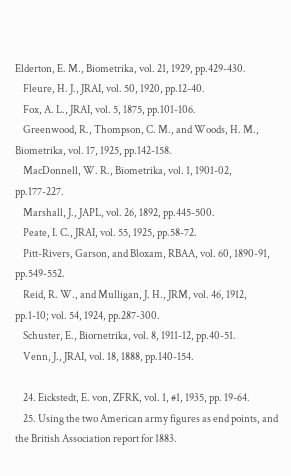Elderton, E. M., Biometrika, vol. 21, 1929, pp.429-430.
    Fleure, H. J., JRAI, vol. 50, 1920, pp.12-40.
    Fox, A. L., JRAI, vol. 5, 1875, pp.101-106.
    Greenwood, R., Thompson, C. M., and Woods, H. M., Biometrika, vol. 17, 1925, pp.142-158.
    MacDonnell, W. R., Biometrika, vol. 1, 1901-02, pp.177-227.
    Marshall, J., JAPL, vol. 26, 1892, pp.445-500.
    Peate, I. C., JRAI, vol. 55, 1925, pp.58-72.
    Pitt-Rivers, Garson, and Bloxam, RBAA, vol. 60, 1890-91, pp.549-552.
    Reid, R. W., and Mulligan, J. H., JRM, vol. 46, 1912, pp.1-10; vol. 54, 1924, pp.287-300.
    Schuster, E., Biornetrika, vol. 8, 1911-12, pp.40-51.
    Venn, J., JRAI, vol. 18, 1888, pp.140-154.

    24. Eickstedt, E. von, ZFRK, vol. 1, #1, 1935, pp. 19-64.
    25. Using the two American army figures as end points, and the British Association report for 1883.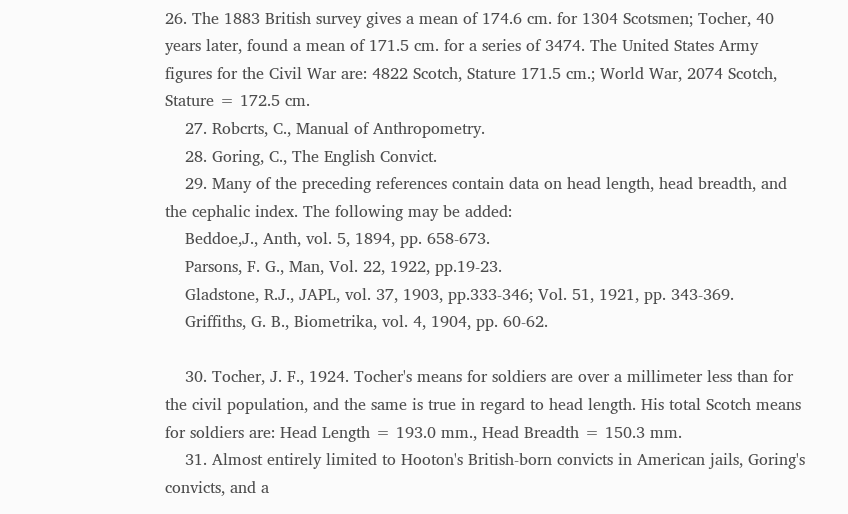26. The 1883 British survey gives a mean of 174.6 cm. for 1304 Scotsmen; Tocher, 40 years later, found a mean of 171.5 cm. for a series of 3474. The United States Army figures for the Civil War are: 4822 Scotch, Stature 171.5 cm.; World War, 2074 Scotch, Stature = 172.5 cm.
    27. Robcrts, C., Manual of Anthropometry.
    28. Goring, C., The English Convict.
    29. Many of the preceding references contain data on head length, head breadth, and the cephalic index. The following may be added:
    Beddoe,J., Anth, vol. 5, 1894, pp. 658-673.
    Parsons, F. G., Man, Vol. 22, 1922, pp.19-23.
    Gladstone, R.J., JAPL, vol. 37, 1903, pp.333-346; Vol. 51, 1921, pp. 343-369.
    Griffiths, G. B., Biometrika, vol. 4, 1904, pp. 60-62.

    30. Tocher, J. F., 1924. Tocher's means for soldiers are over a millimeter less than for the civil population, and the same is true in regard to head length. His total Scotch means for soldiers are: Head Length = 193.0 mm., Head Breadth = 150.3 mm.
    31. Almost entirely limited to Hooton's British-born convicts in American jails, Goring's convicts, and a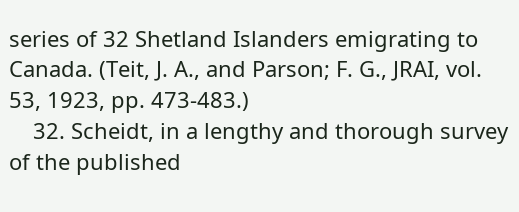series of 32 Shetland Islanders emigrating to Canada. (Teit, J. A., and Parson; F. G., JRAI, vol. 53, 1923, pp. 473-483.)
    32. Scheidt, in a lengthy and thorough survey of the published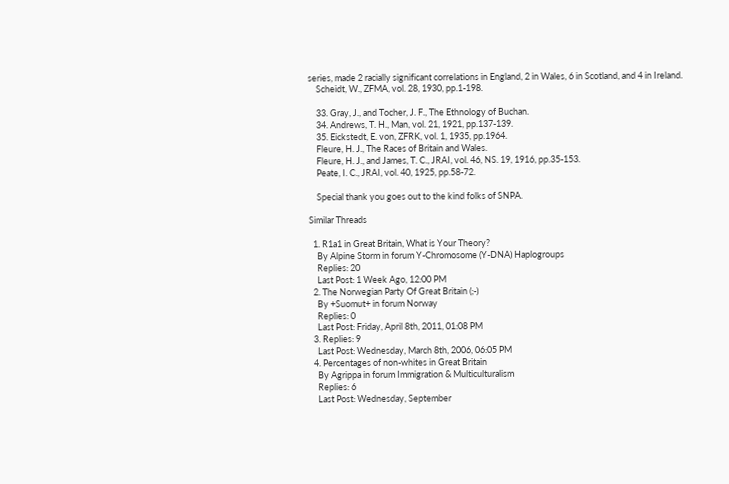series, made 2 racially significant correlations in England, 2 in Wales, 6 in Scotland, and 4 in Ireland.
    Scheidt, W., ZFMA, vol. 28, 1930, pp.1-198.

    33. Gray, J., and Tocher, J. F., The Ethnology of Buchan.
    34. Andrews, T. H., Man, vol. 21, 1921, pp.137-139.
    35. Eickstedt, E. von, ZFRK, vol. 1, 1935, pp.1964.
    Fleure, H. J., The Races of Britain and Wales.
    Fleure, H. J., and James, T. C., JRAI, vol. 46, NS. 19, 1916, pp.35-153.
    Peate, I. C., JRAI, vol. 40, 1925, pp.58-72.

    Special thank you goes out to the kind folks of SNPA.

Similar Threads

  1. R1a1 in Great Britain, What is Your Theory?
    By Alpine Storm in forum Y-Chromosome (Y-DNA) Haplogroups
    Replies: 20
    Last Post: 1 Week Ago, 12:00 PM
  2. The Norwegian Party Of Great Britain (;-)
    By +Suomut+ in forum Norway
    Replies: 0
    Last Post: Friday, April 8th, 2011, 01:08 PM
  3. Replies: 9
    Last Post: Wednesday, March 8th, 2006, 06:05 PM
  4. Percentages of non-whites in Great Britain
    By Agrippa in forum Immigration & Multiculturalism
    Replies: 6
    Last Post: Wednesday, September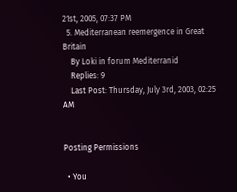21st, 2005, 07:37 PM
  5. Mediterranean reemergence in Great Britain
    By Loki in forum Mediterranid
    Replies: 9
    Last Post: Thursday, July 3rd, 2003, 02:25 AM


Posting Permissions

  • You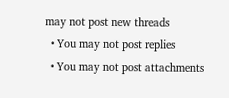may not post new threads
  • You may not post replies
  • You may not post attachments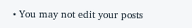• You may not edit your posts